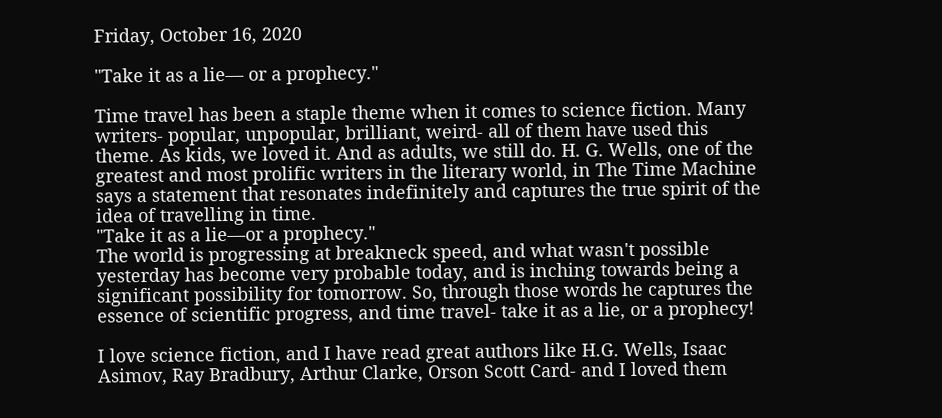Friday, October 16, 2020

"Take it as a lie— or a prophecy."

Time travel has been a staple theme when it comes to science fiction. Many writers- popular, unpopular, brilliant, weird- all of them have used this theme. As kids, we loved it. And as adults, we still do. H. G. Wells, one of the greatest and most prolific writers in the literary world, in The Time Machine says a statement that resonates indefinitely and captures the true spirit of the idea of travelling in time.
"Take it as a lie—or a prophecy."
The world is progressing at breakneck speed, and what wasn't possible yesterday has become very probable today, and is inching towards being a significant possibility for tomorrow. So, through those words he captures the essence of scientific progress, and time travel- take it as a lie, or a prophecy!

I love science fiction, and I have read great authors like H.G. Wells, Isaac Asimov, Ray Bradbury, Arthur Clarke, Orson Scott Card- and I loved them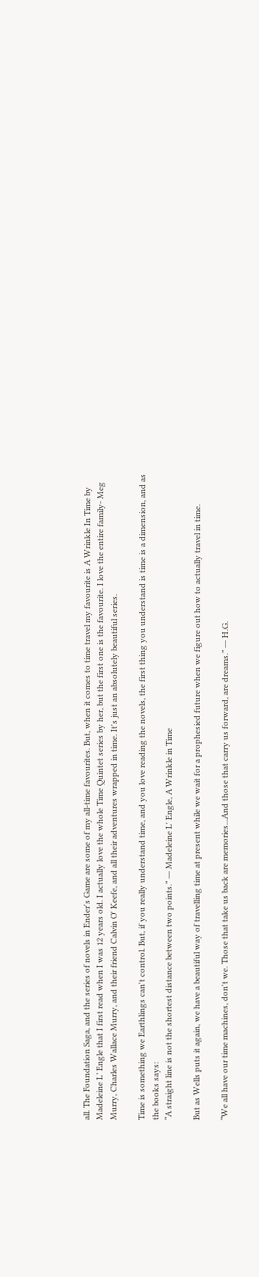all. The Foundation Saga, and the series of novels in Ender's Game are some of my all-time favourites. But, when it comes to time travel my favourite is A Wrinkle In Time by Madeleine L’ Engle that I first read when I was 12 years old. I actually love the whole Time Quintet series by her, but the first one is the favourite. I love the entire family- Meg Murry, Charles Wallace Murry, and their friend Calvin O' Keefe, and all their adventures wrapped in time. It's just an absolutely beautiful series.

Time is something we Earthlings can't control. But, if you really understand time, and you love reading the novels, the first thing you understand is time is a dimension, and as the books says:
“A straight line is not the shortest distance between two points.” ― Madeleine L' Engle, A Wrinkle in Time

But as Wells puts it again, we have a beautiful way of travelling time at present while we wait for a prophesied future when we figure out how to actually travel in time.

“We all have our time machines, don't we. Those that take us back are memories...And those that carry us forward, are dreams.” ― H.G.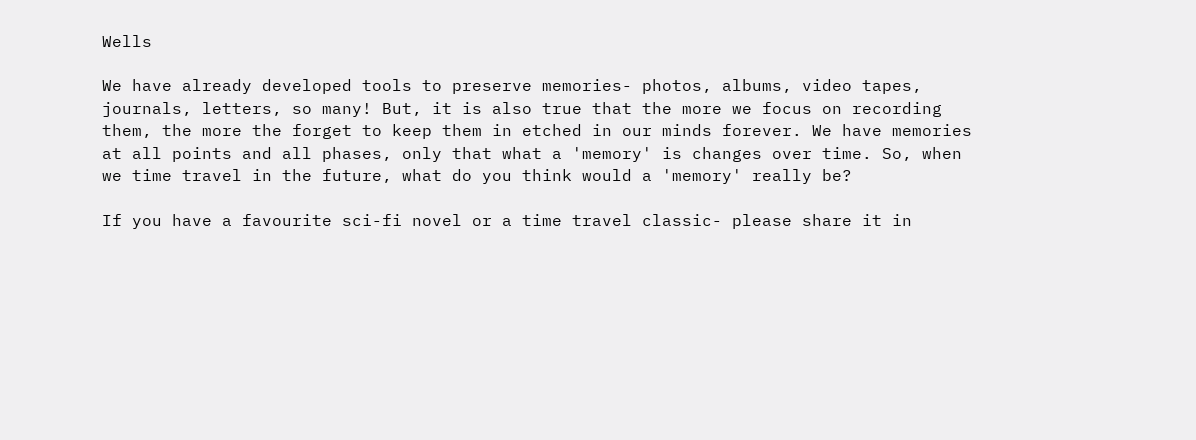Wells

We have already developed tools to preserve memories- photos, albums, video tapes, journals, letters, so many! But, it is also true that the more we focus on recording them, the more the forget to keep them in etched in our minds forever. We have memories at all points and all phases, only that what a 'memory' is changes over time. So, when we time travel in the future, what do you think would a 'memory' really be?

If you have a favourite sci-fi novel or a time travel classic- please share it in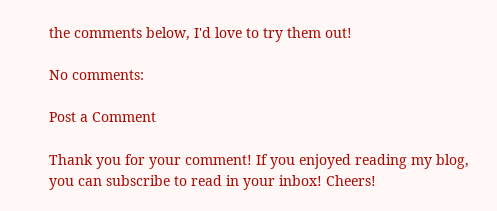the comments below, I'd love to try them out!

No comments:

Post a Comment

Thank you for your comment! If you enjoyed reading my blog, you can subscribe to read in your inbox! Cheers!